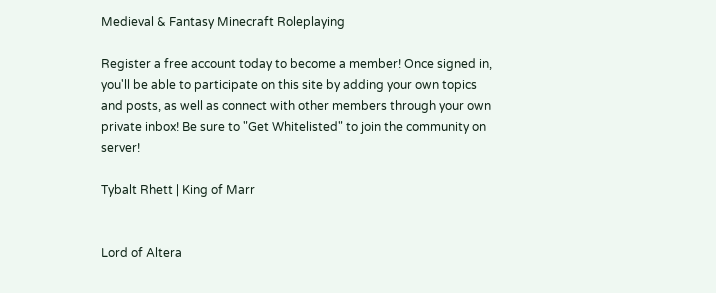Medieval & Fantasy Minecraft Roleplaying

Register a free account today to become a member! Once signed in, you'll be able to participate on this site by adding your own topics and posts, as well as connect with other members through your own private inbox! Be sure to "Get Whitelisted" to join the community on server!

Tybalt Rhett | King of Marr


Lord of Altera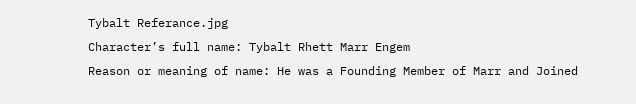Tybalt Referance.jpg
Character’s full name: Tybalt Rhett Marr Engem
Reason or meaning of name: He was a Founding Member of Marr and Joined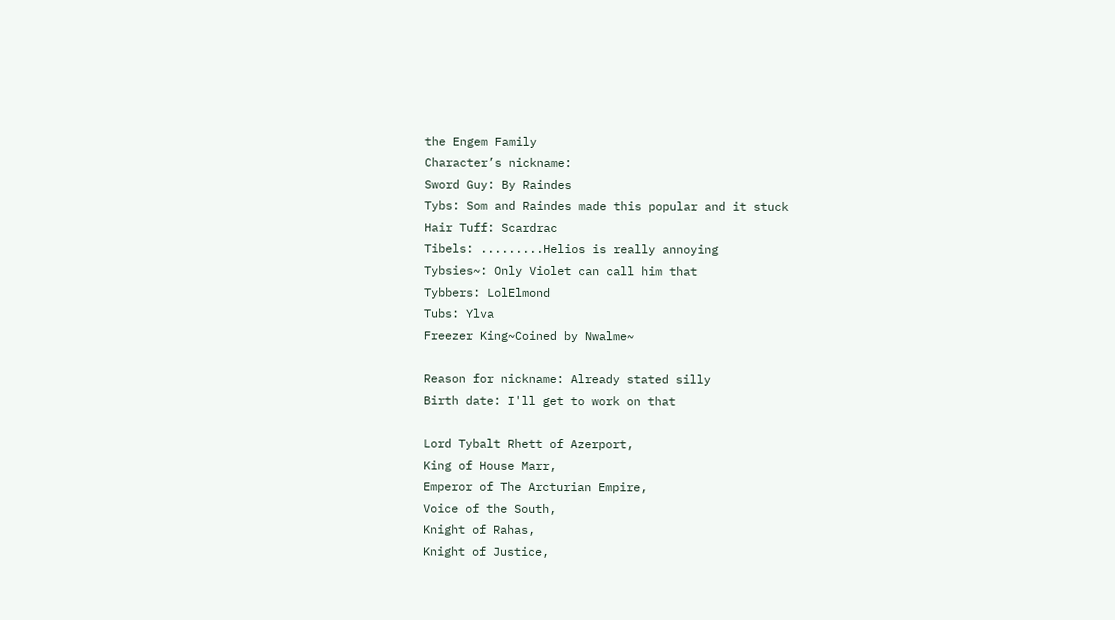the Engem Family
Character’s nickname:
Sword Guy: By Raindes
Tybs: Som and Raindes made this popular and it stuck
Hair Tuff: Scardrac
Tibels: .........Helios is really annoying
Tybsies~: Only Violet can call him that
Tybbers: LolElmond
Tubs: Ylva
Freezer King~Coined by Nwalme~

Reason for nickname: Already stated silly
Birth date: I'll get to work on that

Lord Tybalt Rhett of Azerport,
King of House Marr,
Emperor of The Arcturian Empire,
Voice of the South,
Knight of Rahas,
Knight of Justice,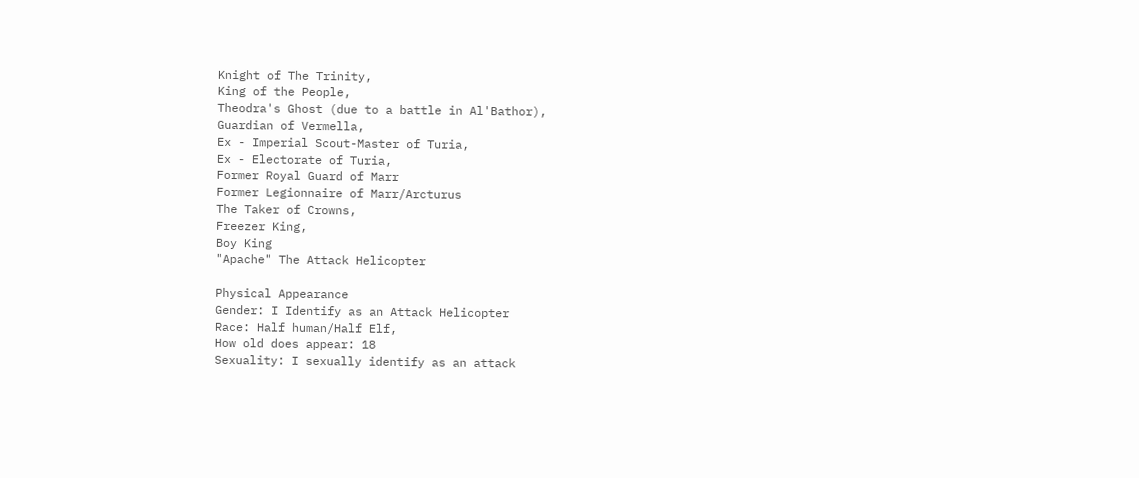Knight of The Trinity,
King of the People,
Theodra's Ghost (due to a battle in Al'Bathor),
Guardian of Vermella,
Ex - Imperial Scout-Master of Turia,
Ex - Electorate of Turia,
Former Royal Guard of Marr
Former Legionnaire of Marr/Arcturus
The Taker of Crowns,
Freezer King,
Boy King
"Apache" The Attack Helicopter

Physical Appearance
Gender: I Identify as an Attack Helicopter
Race: Half human/Half Elf,
How old does appear: 18
Sexuality: I sexually identify as an attack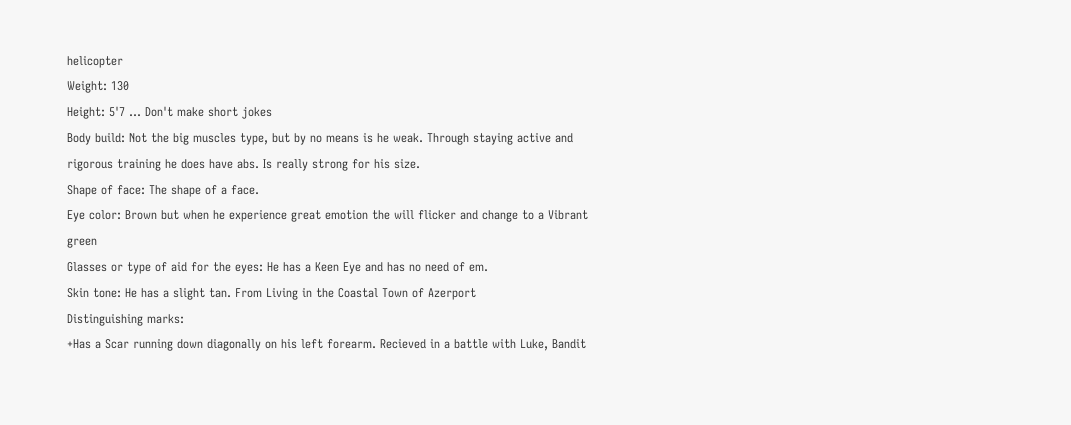helicopter
Weight: 130
Height: 5'7 ... Don't make short jokes
Body build: Not the big muscles type, but by no means is he weak. Through staying active and rigorous training he does have abs. Is really strong for his size.
Shape of face: The shape of a face.
Eye color: Brown but when he experience great emotion the will flicker and change to a Vibrant green
Glasses or type of aid for the eyes: He has a Keen Eye and has no need of em.
Skin tone: He has a slight tan. From Living in the Coastal Town of Azerport
Distinguishing marks:
+Has a Scar running down diagonally on his left forearm. Recieved in a battle with Luke, Bandit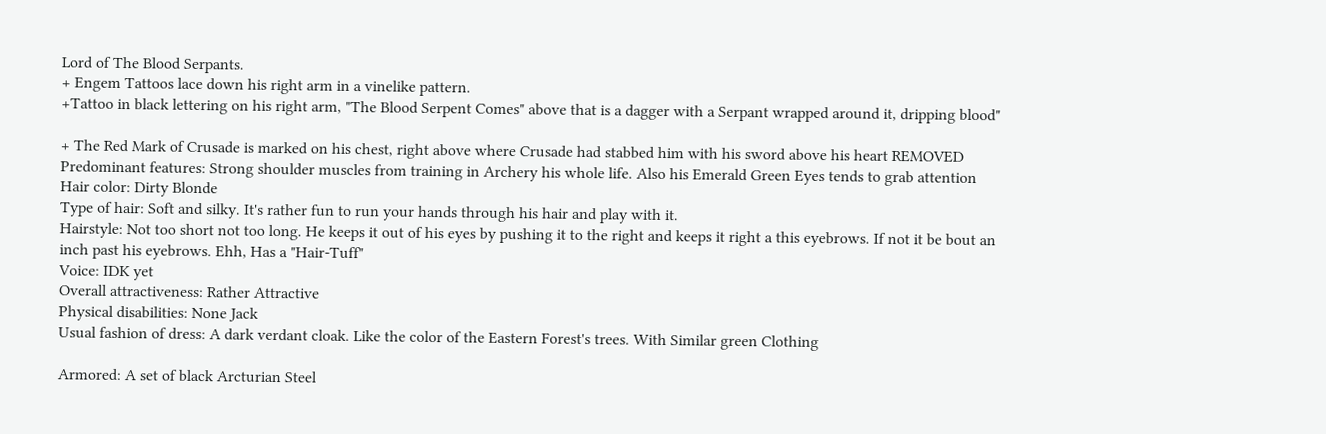Lord of The Blood Serpants.
+ Engem Tattoos lace down his right arm in a vinelike pattern.
+Tattoo in black lettering on his right arm, "The Blood Serpent Comes" above that is a dagger with a Serpant wrapped around it, dripping blood"

+ The Red Mark of Crusade is marked on his chest, right above where Crusade had stabbed him with his sword above his heart REMOVED
Predominant features: Strong shoulder muscles from training in Archery his whole life. Also his Emerald Green Eyes tends to grab attention
Hair color: Dirty Blonde
Type of hair: Soft and silky. It's rather fun to run your hands through his hair and play with it.
Hairstyle: Not too short not too long. He keeps it out of his eyes by pushing it to the right and keeps it right a this eyebrows. If not it be bout an inch past his eyebrows. Ehh, Has a "Hair-Tuff"
Voice: IDK yet
Overall attractiveness: Rather Attractive
Physical disabilities: None Jack
Usual fashion of dress: A dark verdant cloak. Like the color of the Eastern Forest's trees. With Similar green Clothing

Armored: A set of black Arcturian Steel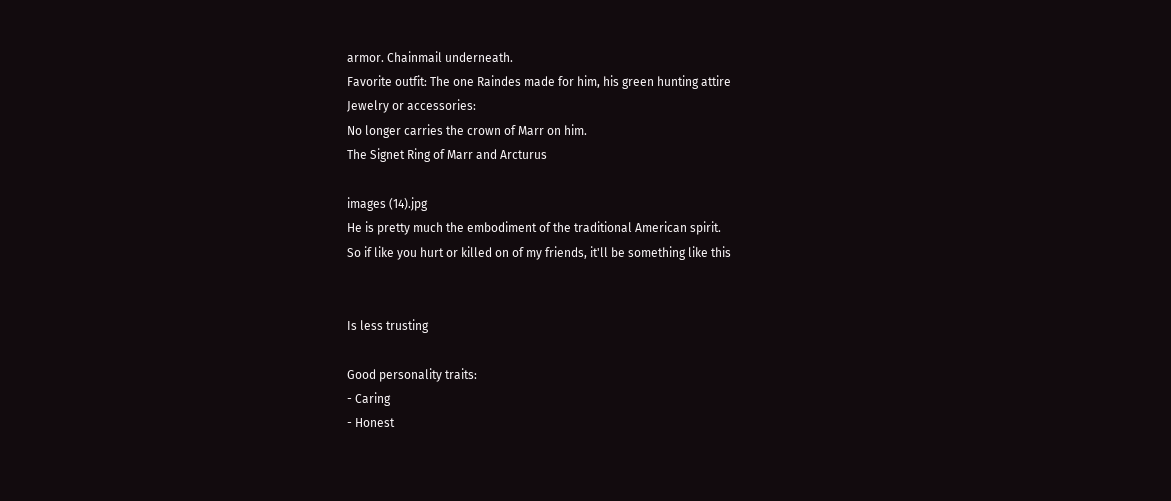armor. Chainmail underneath.
Favorite outfit: The one Raindes made for him, his green hunting attire
Jewelry or accessories:
No longer carries the crown of Marr on him.
The Signet Ring of Marr and Arcturus

images (14).jpg
He is pretty much the embodiment of the traditional American spirit.
So if like you hurt or killed on of my friends, it'll be something like this


Is less trusting

Good personality traits:
- Caring
- Honest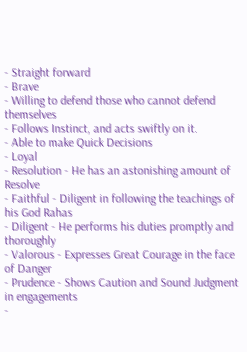- Straight forward
- Brave
- Willing to defend those who cannot defend themselves
- Follows Instinct, and acts swiftly on it.
- Able to make Quick Decisions
- Loyal
- Resolution - He has an astonishing amount of Resolve
- Faithful - Diligent in following the teachings of his God Rahas
- Diligent - He performs his duties promptly and thoroughly
- Valorous - Expresses Great Courage in the face of Danger
- Prudence - Shows Caution and Sound Judgment in engagements
-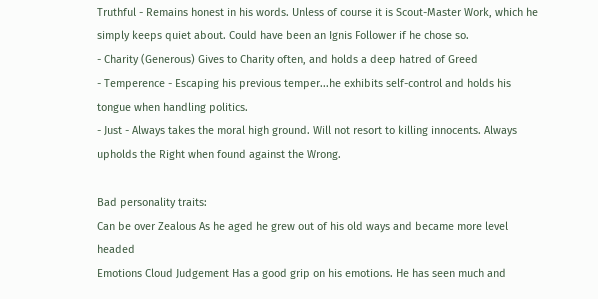Truthful - Remains honest in his words. Unless of course it is Scout-Master Work, which he simply keeps quiet about. Could have been an Ignis Follower if he chose so.
- Charity (Generous) Gives to Charity often, and holds a deep hatred of Greed
- Temperence - Escaping his previous temper...he exhibits self-control and holds his tongue when handling politics.
- Just - Always takes the moral high ground. Will not resort to killing innocents. Always upholds the Right when found against the Wrong.

Bad personality traits:
Can be over Zealous As he aged he grew out of his old ways and became more level headed
Emotions Cloud Judgement Has a good grip on his emotions. He has seen much and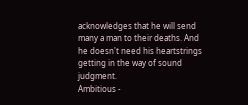acknowledges that he will send many a man to their deaths. And he doesn't need his heartstrings getting in the way of sound judgment.
Ambitious -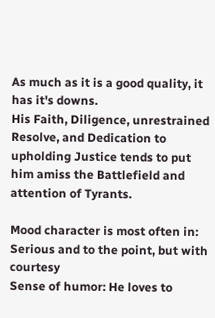As much as it is a good quality, it has it's downs.
His Faith, Diligence, unrestrained Resolve, and Dedication to upholding Justice tends to put him amiss the Battlefield and attention of Tyrants.

Mood character is most often in: Serious and to the point, but with courtesy
Sense of humor: He loves to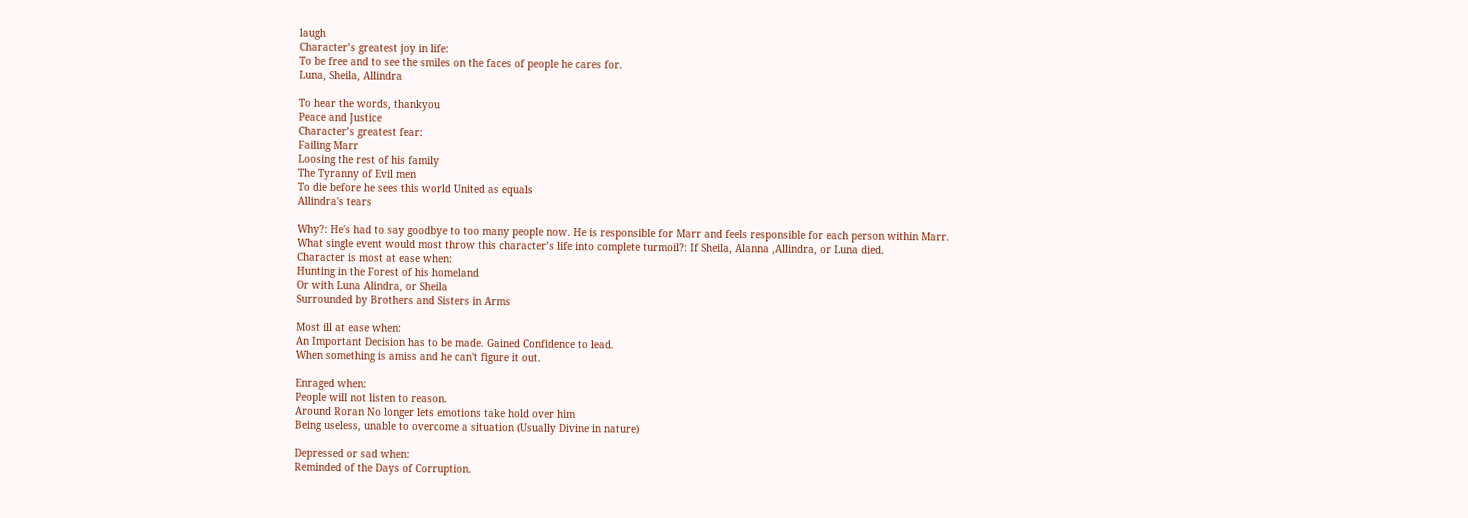laugh
Character’s greatest joy in life:
To be free and to see the smiles on the faces of people he cares for.
Luna, Sheila, Allindra

To hear the words, thankyou
Peace and Justice
Character’s greatest fear:
Failing Marr
Loosing the rest of his family
The Tyranny of Evil men
To die before he sees this world United as equals
Allindra's tears

Why?: He's had to say goodbye to too many people now. He is responsible for Marr and feels responsible for each person within Marr.
What single event would most throw this character’s life into complete turmoil?: If Sheila, Alanna ,Allindra, or Luna died.
Character is most at ease when:
Hunting in the Forest of his homeland
Or with Luna Alindra, or Sheila
Surrounded by Brothers and Sisters in Arms

Most ill at ease when:
An Important Decision has to be made. Gained Confidence to lead.
When something is amiss and he can't figure it out.

Enraged when:
People will not listen to reason.
Around Roran No longer lets emotions take hold over him
Being useless, unable to overcome a situation (Usually Divine in nature)

Depressed or sad when:
Reminded of the Days of Corruption.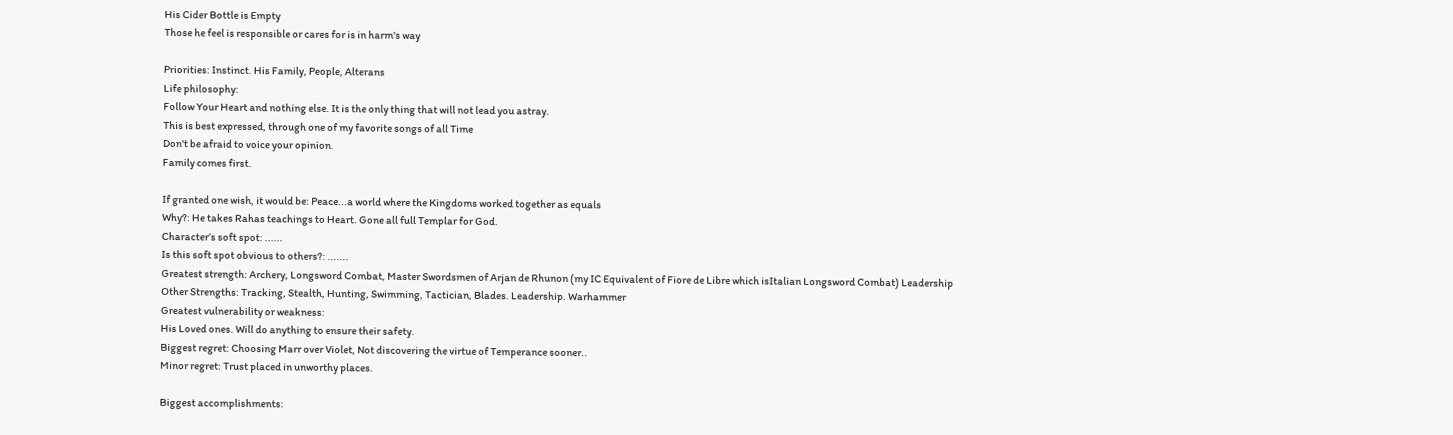His Cider Bottle is Empty
Those he feel is responsible or cares for is in harm's way

Priorities: Instinct. His Family, People, Alterans
Life philosophy:
Follow Your Heart and nothing else. It is the only thing that will not lead you astray.
This is best expressed, through one of my favorite songs of all Time
Don't be afraid to voice your opinion.
Family comes first.

If granted one wish, it would be: Peace...a world where the Kingdoms worked together as equals
Why?: He takes Rahas teachings to Heart. Gone all full Templar for God.
Character’s soft spot: ......
Is this soft spot obvious to others?: .......
Greatest strength: Archery, Longsword Combat, Master Swordsmen of Arjan de Rhunon (my IC Equivalent of Fiore de Libre which isItalian Longsword Combat) Leadership
Other Strengths: Tracking, Stealth, Hunting, Swimming, Tactician, Blades. Leadership. Warhammer
Greatest vulnerability or weakness:
His Loved ones. Will do anything to ensure their safety.
Biggest regret: Choosing Marr over Violet, Not discovering the virtue of Temperance sooner..
Minor regret: Trust placed in unworthy places.

Biggest accomplishments: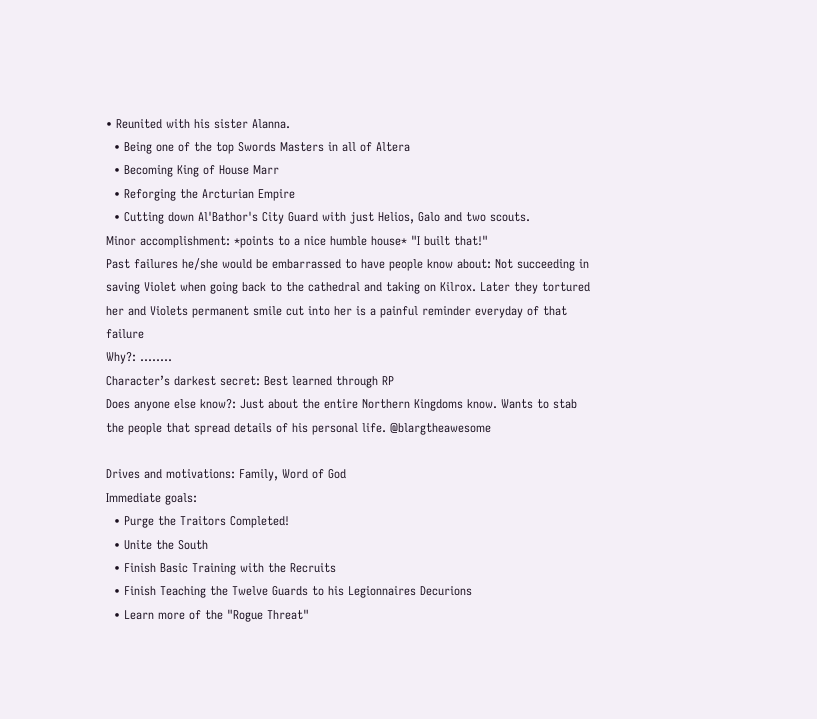• Reunited with his sister Alanna.
  • Being one of the top Swords Masters in all of Altera
  • Becoming King of House Marr
  • Reforging the Arcturian Empire
  • Cutting down Al'Bathor's City Guard with just Helios, Galo and two scouts.
Minor accomplishment: *points to a nice humble house* "I built that!"
Past failures he/she would be embarrassed to have people know about: Not succeeding in saving Violet when going back to the cathedral and taking on Kilrox. Later they tortured her and Violets permanent smile cut into her is a painful reminder everyday of that failure
Why?: ........
Character’s darkest secret: Best learned through RP
Does anyone else know?: Just about the entire Northern Kingdoms know. Wants to stab the people that spread details of his personal life. @blargtheawesome

Drives and motivations: Family, Word of God
Immediate goals:
  • Purge the Traitors Completed!
  • Unite the South
  • Finish Basic Training with the Recruits
  • Finish Teaching the Twelve Guards to his Legionnaires Decurions
  • Learn more of the "Rogue Threat"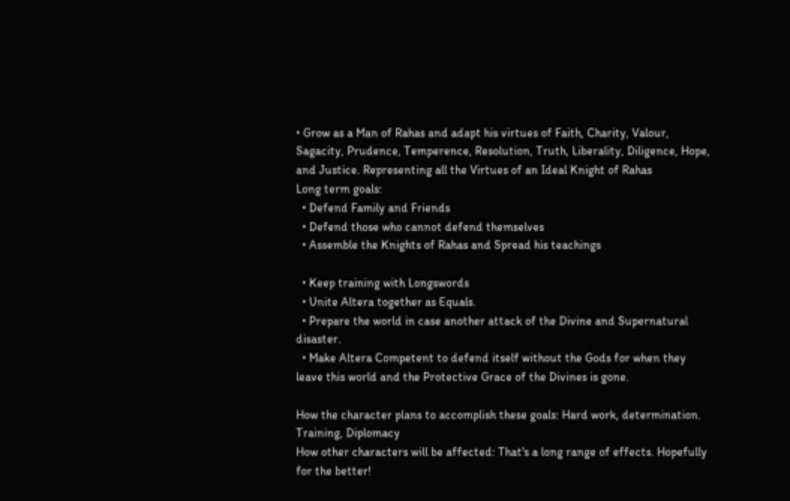• Grow as a Man of Rahas and adapt his virtues of Faith, Charity, Valour, Sagacity, Prudence, Temperence, Resolution, Truth, Liberality, Diligence, Hope, and Justice. Representing all the Virtues of an Ideal Knight of Rahas
Long term goals:
  • Defend Family and Friends
  • Defend those who cannot defend themselves
  • Assemble the Knights of Rahas and Spread his teachings

  • Keep training with Longswords
  • Unite Altera together as Equals.
  • Prepare the world in case another attack of the Divine and Supernatural disaster.
  • Make Altera Competent to defend itself without the Gods for when they leave this world and the Protective Grace of the Divines is gone.

How the character plans to accomplish these goals: Hard work, determination. Training, Diplomacy
How other characters will be affected: That's a long range of effects. Hopefully for the better!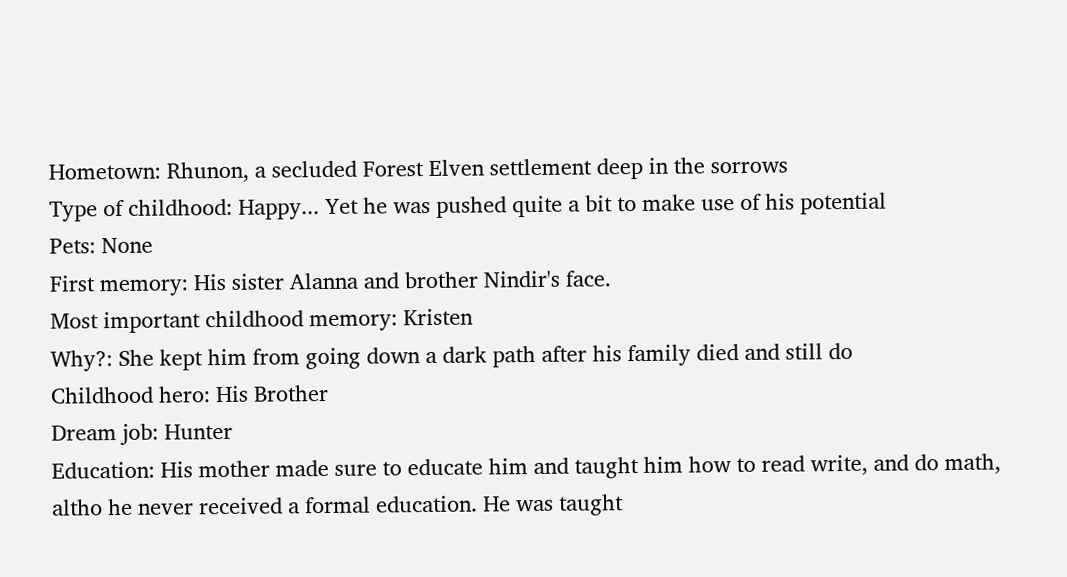Hometown: Rhunon, a secluded Forest Elven settlement deep in the sorrows
Type of childhood: Happy... Yet he was pushed quite a bit to make use of his potential
Pets: None
First memory: His sister Alanna and brother Nindir's face.
Most important childhood memory: Kristen
Why?: She kept him from going down a dark path after his family died and still do
Childhood hero: His Brother
Dream job: Hunter
Education: His mother made sure to educate him and taught him how to read write, and do math, altho he never received a formal education. He was taught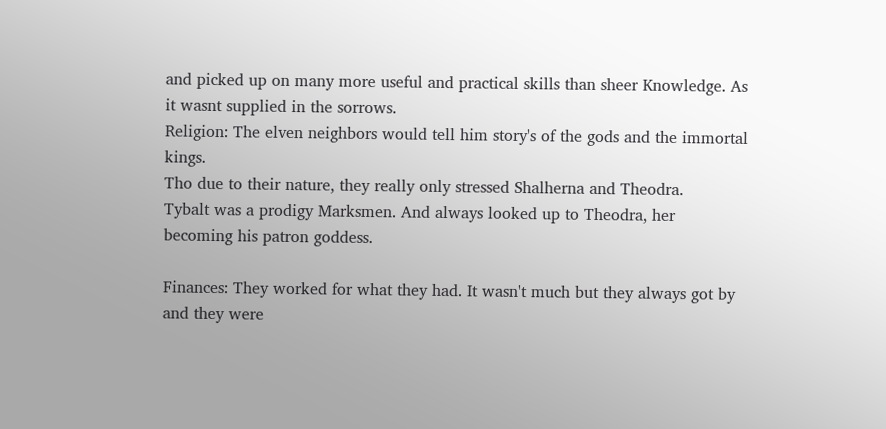and picked up on many more useful and practical skills than sheer Knowledge. As it wasnt supplied in the sorrows.
Religion: The elven neighbors would tell him story's of the gods and the immortal kings.
Tho due to their nature, they really only stressed Shalherna and Theodra.
Tybalt was a prodigy Marksmen. And always looked up to Theodra, her becoming his patron goddess.

Finances: They worked for what they had. It wasn't much but they always got by and they were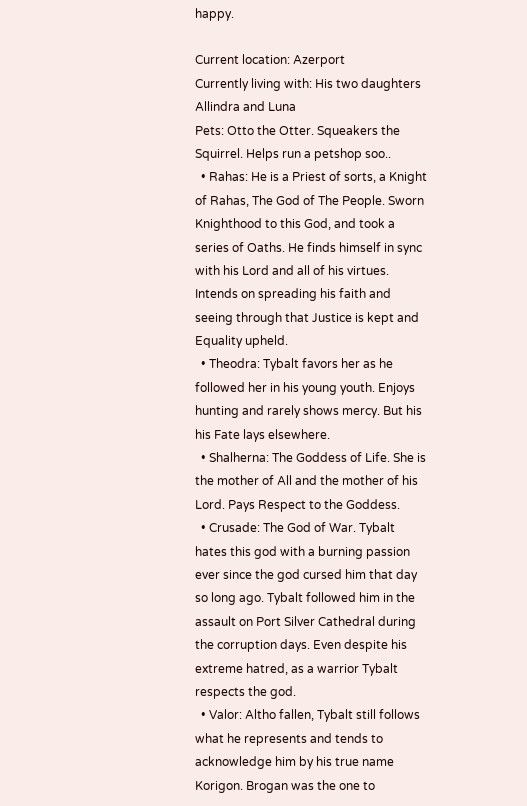happy.

Current location: Azerport
Currently living with: His two daughters Allindra and Luna
Pets: Otto the Otter. Squeakers the Squirrel. Helps run a petshop soo..
  • Rahas: He is a Priest of sorts, a Knight of Rahas, The God of The People. Sworn Knighthood to this God, and took a series of Oaths. He finds himself in sync with his Lord and all of his virtues. Intends on spreading his faith and seeing through that Justice is kept and Equality upheld.
  • Theodra: Tybalt favors her as he followed her in his young youth. Enjoys hunting and rarely shows mercy. But his his Fate lays elsewhere.
  • Shalherna: The Goddess of Life. She is the mother of All and the mother of his Lord. Pays Respect to the Goddess.
  • Crusade: The God of War. Tybalt hates this god with a burning passion ever since the god cursed him that day so long ago. Tybalt followed him in the assault on Port Silver Cathedral during the corruption days. Even despite his extreme hatred, as a warrior Tybalt respects the god.
  • Valor: Altho fallen, Tybalt still follows what he represents and tends to acknowledge him by his true name Korigon. Brogan was the one to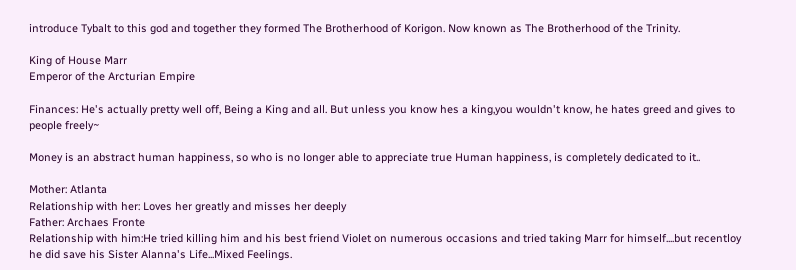introduce Tybalt to this god and together they formed The Brotherhood of Korigon. Now known as The Brotherhood of the Trinity.

King of House Marr
Emperor of the Arcturian Empire

Finances: He's actually pretty well off, Being a King and all. But unless you know hes a king,you wouldn't know, he hates greed and gives to people freely~

Money is an abstract human happiness, so who is no longer able to appreciate true Human happiness, is completely dedicated to it..

Mother: Atlanta
Relationship with her: Loves her greatly and misses her deeply
Father: Archaes Fronte
Relationship with him:He tried killing him and his best friend Violet on numerous occasions and tried taking Marr for himself....but recentloy he did save his Sister Alanna's Life...Mixed Feelings.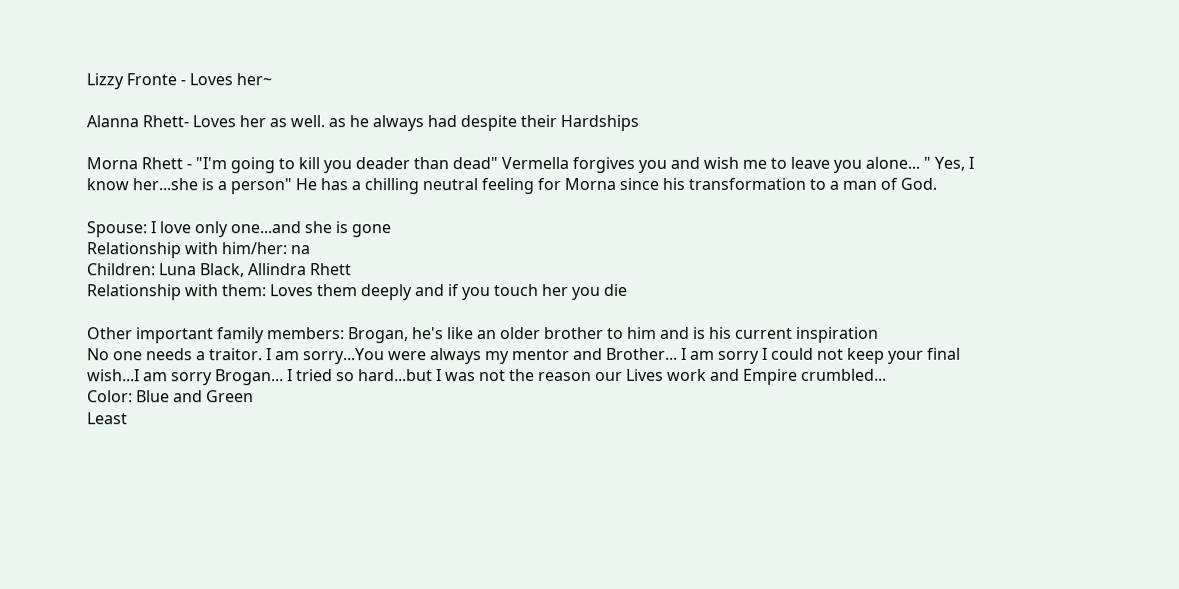Lizzy Fronte - Loves her~

Alanna Rhett- Loves her as well. as he always had despite their Hardships

Morna Rhett - "I'm going to kill you deader than dead" Vermella forgives you and wish me to leave you alone... " Yes, I know her...she is a person" He has a chilling neutral feeling for Morna since his transformation to a man of God.

Spouse: I love only one...and she is gone
Relationship with him/her: na
Children: Luna Black, Allindra Rhett
Relationship with them: Loves them deeply and if you touch her you die

Other important family members: Brogan, he's like an older brother to him and is his current inspiration
No one needs a traitor. I am sorry...You were always my mentor and Brother... I am sorry I could not keep your final wish...I am sorry Brogan... I tried so hard...but I was not the reason our Lives work and Empire crumbled...
Color: Blue and Green
Least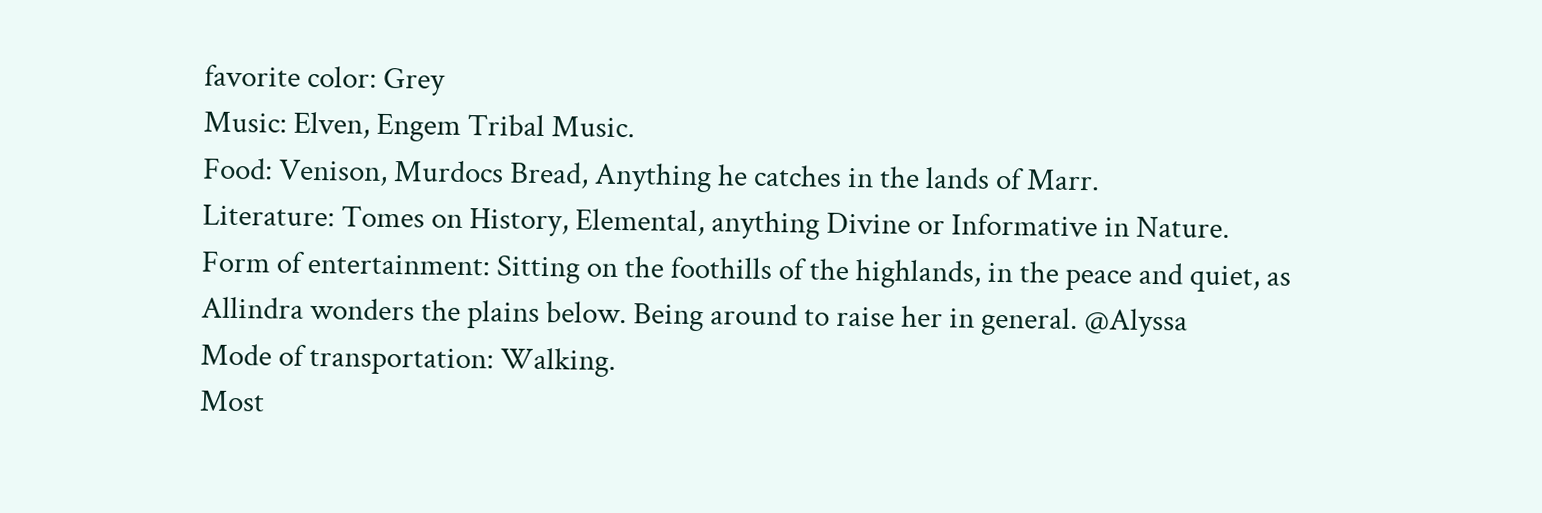favorite color: Grey
Music: Elven, Engem Tribal Music.
Food: Venison, Murdocs Bread, Anything he catches in the lands of Marr.
Literature: Tomes on History, Elemental, anything Divine or Informative in Nature.
Form of entertainment: Sitting on the foothills of the highlands, in the peace and quiet, as Allindra wonders the plains below. Being around to raise her in general. @Alyssa
Mode of transportation: Walking.
Most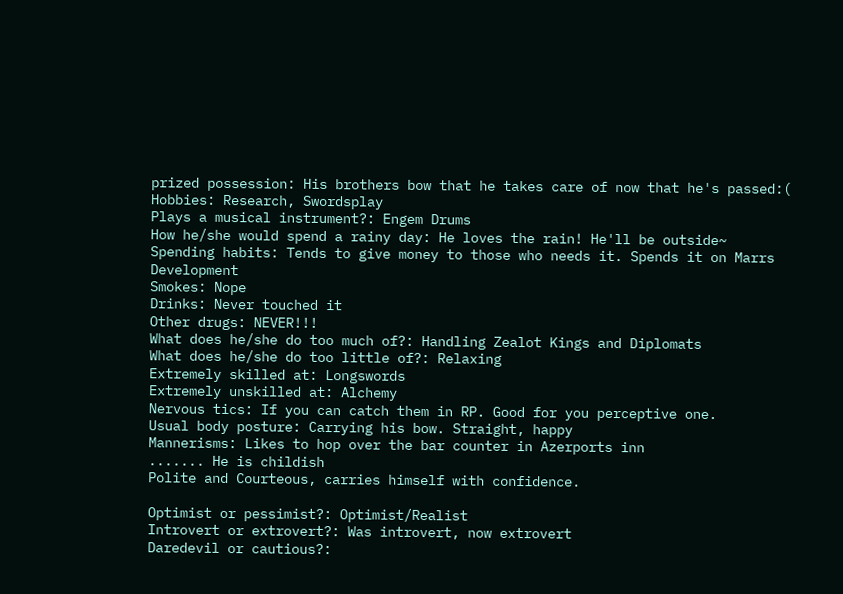prized possession: His brothers bow that he takes care of now that he's passed:(
Hobbies: Research, Swordsplay
Plays a musical instrument?: Engem Drums
How he/she would spend a rainy day: He loves the rain! He'll be outside~
Spending habits: Tends to give money to those who needs it. Spends it on Marrs Development
Smokes: Nope
Drinks: Never touched it
Other drugs: NEVER!!!
What does he/she do too much of?: Handling Zealot Kings and Diplomats
What does he/she do too little of?: Relaxing
Extremely skilled at: Longswords
Extremely unskilled at: Alchemy
Nervous tics: If you can catch them in RP. Good for you perceptive one.
Usual body posture: Carrying his bow. Straight, happy
Mannerisms: Likes to hop over the bar counter in Azerports inn
....... He is childish
Polite and Courteous, carries himself with confidence.

Optimist or pessimist?: Optimist/Realist
Introvert or extrovert?: Was introvert, now extrovert
Daredevil or cautious?: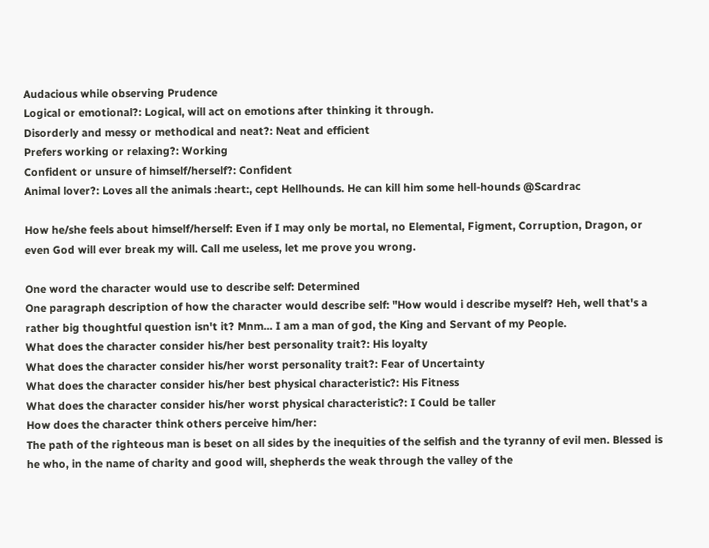Audacious while observing Prudence
Logical or emotional?: Logical, will act on emotions after thinking it through.
Disorderly and messy or methodical and neat?: Neat and efficient
Prefers working or relaxing?: Working
Confident or unsure of himself/herself?: Confident
Animal lover?: Loves all the animals :heart:, cept Hellhounds. He can kill him some hell-hounds @Scardrac

How he/she feels about himself/herself: Even if I may only be mortal, no Elemental, Figment, Corruption, Dragon, or even God will ever break my will. Call me useless, let me prove you wrong.

One word the character would use to describe self: Determined
One paragraph description of how the character would describe self: "How would i describe myself? Heh, well that's a rather big thoughtful question isn't it? Mnm... I am a man of god, the King and Servant of my People.
What does the character consider his/her best personality trait?: His loyalty
What does the character consider his/her worst personality trait?: Fear of Uncertainty
What does the character consider his/her best physical characteristic?: His Fitness
What does the character consider his/her worst physical characteristic?: I Could be taller
How does the character think others perceive him/her:
The path of the righteous man is beset on all sides by the inequities of the selfish and the tyranny of evil men. Blessed is he who, in the name of charity and good will, shepherds the weak through the valley of the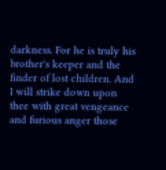darkness. For he is truly his brother's keeper and the finder of lost children. And I will strike down upon thee with great vengeance and furious anger those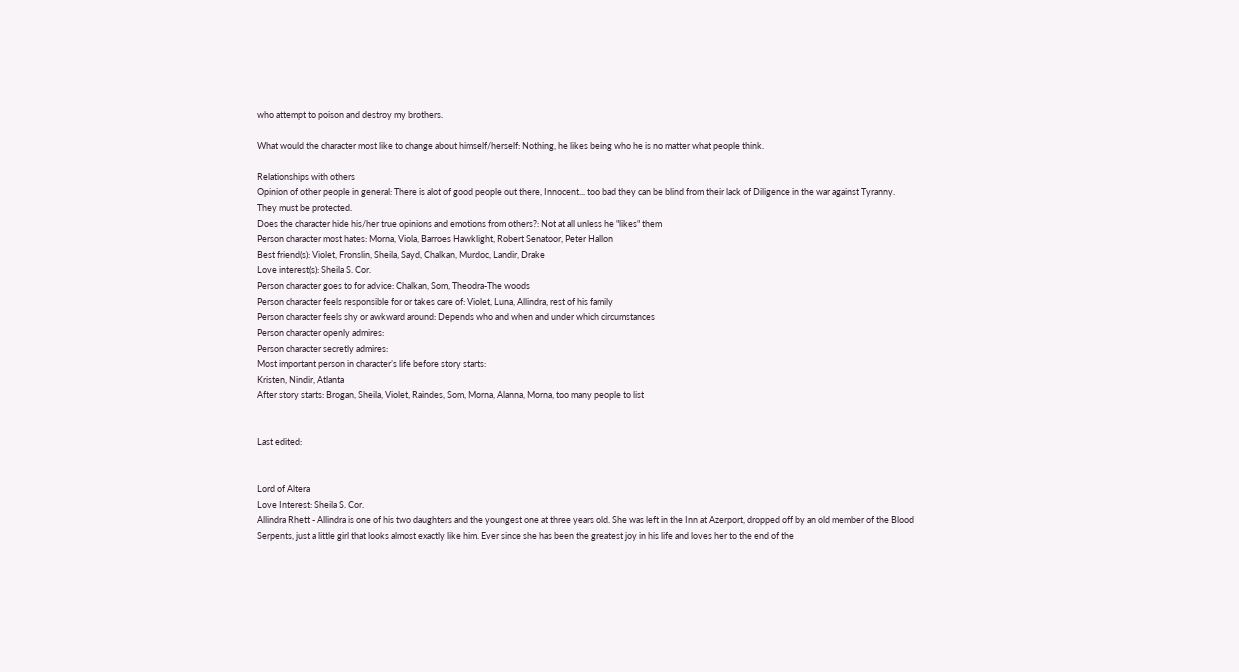who attempt to poison and destroy my brothers.

What would the character most like to change about himself/herself: Nothing, he likes being who he is no matter what people think.

Relationships with others
Opinion of other people in general: There is alot of good people out there, Innocent... too bad they can be blind from their lack of Diligence in the war against Tyranny. They must be protected.
Does the character hide his/her true opinions and emotions from others?: Not at all unless he "likes" them
Person character most hates: Morna, Viola, Barroes Hawklight, Robert Senatoor, Peter Hallon
Best friend(s): Violet, Fronslin, Sheila, Sayd, Chalkan, Murdoc, Landir, Drake
Love interest(s): Sheila S. Cor.
Person character goes to for advice: Chalkan, Som, Theodra-The woods
Person character feels responsible for or takes care of: Violet, Luna, Allindra, rest of his family
Person character feels shy or awkward around: Depends who and when and under which circumstances
Person character openly admires:
Person character secretly admires:
Most important person in character’s life before story starts:
Kristen, Nindir, Atlanta
After story starts: Brogan, Sheila, Violet, Raindes, Som, Morna, Alanna, Morna, too many people to list


Last edited:


Lord of Altera
Love Interest: Sheila S. Cor.
Allindra Rhett - Allindra is one of his two daughters and the youngest one at three years old. She was left in the Inn at Azerport, dropped off by an old member of the Blood Serpents, just a little girl that looks almost exactly like him. Ever since she has been the greatest joy in his life and loves her to the end of the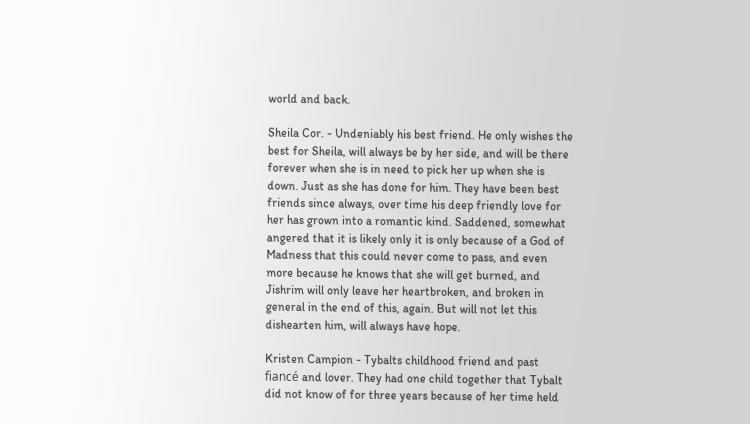world and back.

Sheila Cor. - Undeniably his best friend. He only wishes the best for Sheila, will always be by her side, and will be there forever when she is in need to pick her up when she is down. Just as she has done for him. They have been best friends since always, over time his deep friendly love for her has grown into a romantic kind. Saddened, somewhat angered that it is likely only it is only because of a God of Madness that this could never come to pass, and even more because he knows that she will get burned, and Jishrim will only leave her heartbroken, and broken in general in the end of this, again. But will not let this dishearten him, will always have hope.

Kristen Campion - Tybalts childhood friend and past fiancé and lover. They had one child together that Tybalt did not know of for three years because of her time held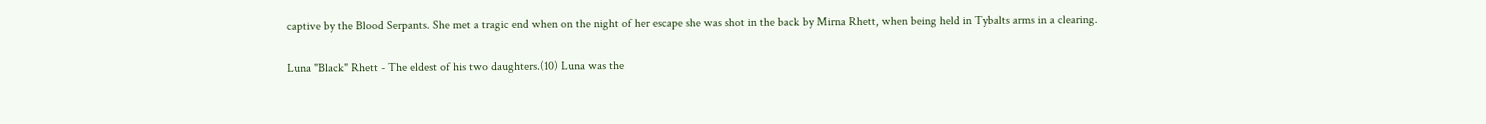captive by the Blood Serpants. She met a tragic end when on the night of her escape she was shot in the back by Mirna Rhett, when being held in Tybalts arms in a clearing.

Luna "Black" Rhett - The eldest of his two daughters.(10) Luna was the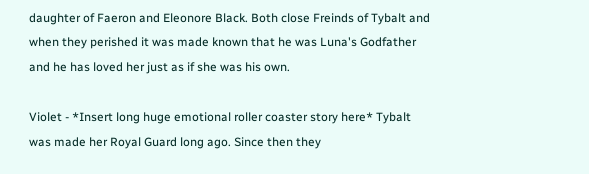daughter of Faeron and Eleonore Black. Both close Freinds of Tybalt and when they perished it was made known that he was Luna's Godfather and he has loved her just as if she was his own.

Violet - *Insert long huge emotional roller coaster story here* Tybalt was made her Royal Guard long ago. Since then they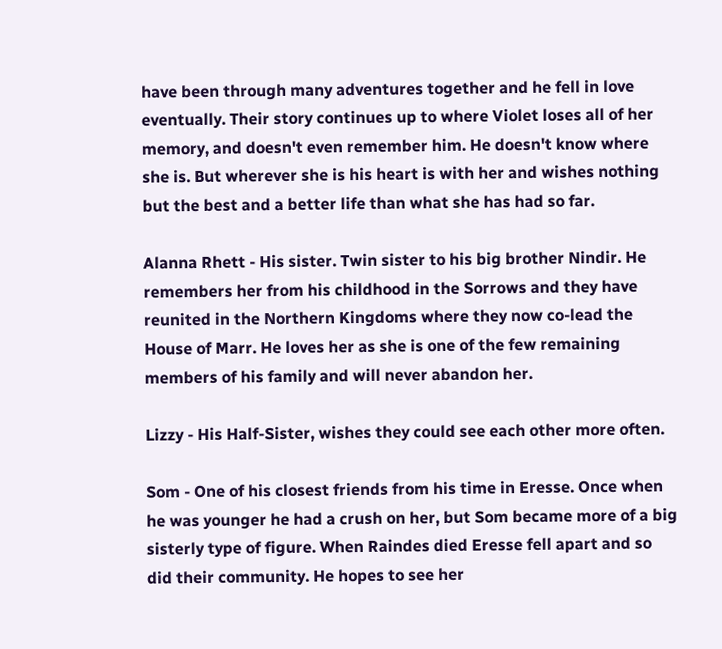have been through many adventures together and he fell in love eventually. Their story continues up to where Violet loses all of her memory, and doesn't even remember him. He doesn't know where she is. But wherever she is his heart is with her and wishes nothing but the best and a better life than what she has had so far.

Alanna Rhett - His sister. Twin sister to his big brother Nindir. He remembers her from his childhood in the Sorrows and they have reunited in the Northern Kingdoms where they now co-lead the House of Marr. He loves her as she is one of the few remaining members of his family and will never abandon her.

Lizzy - His Half-Sister, wishes they could see each other more often.

Som - One of his closest friends from his time in Eresse. Once when he was younger he had a crush on her, but Som became more of a big sisterly type of figure. When Raindes died Eresse fell apart and so did their community. He hopes to see her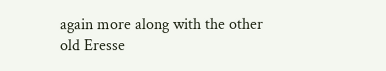again more along with the other old Eresse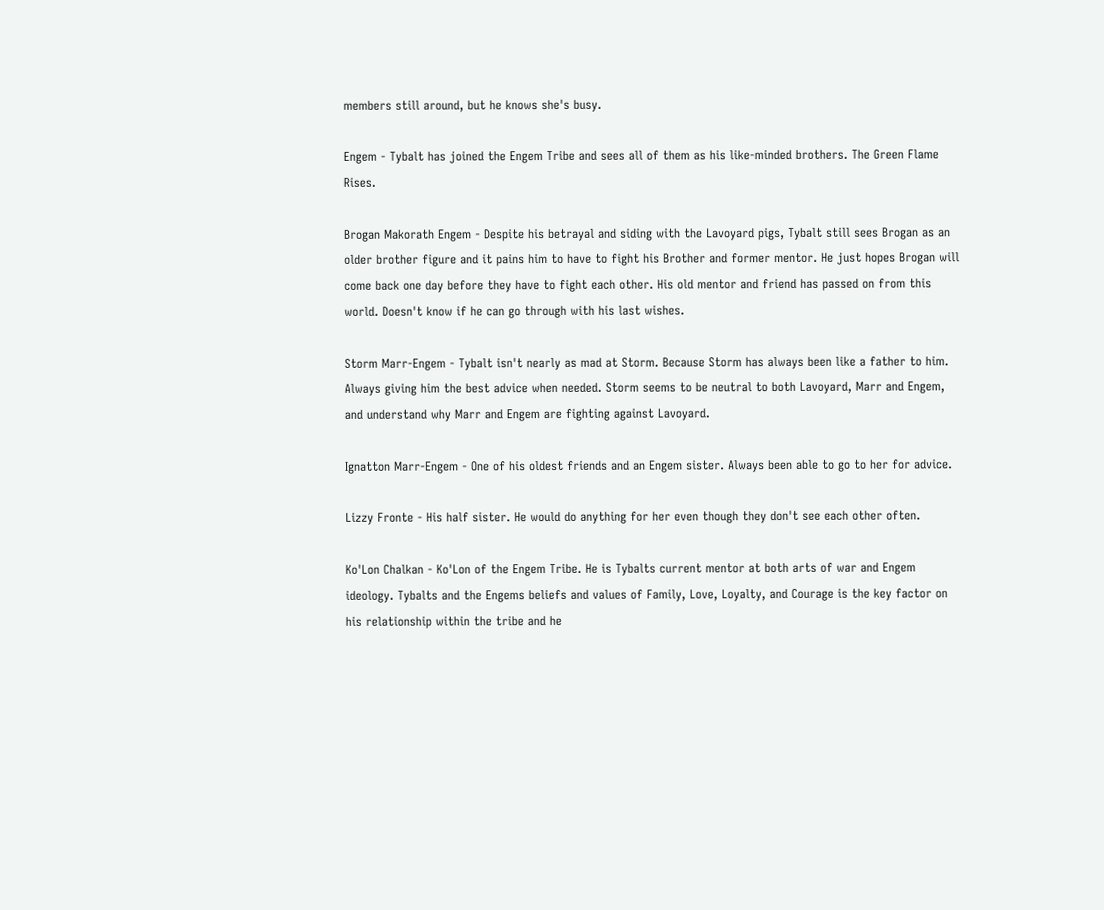members still around, but he knows she's busy.

Engem - Tybalt has joined the Engem Tribe and sees all of them as his like-minded brothers. The Green Flame Rises.

Brogan Makorath Engem - Despite his betrayal and siding with the Lavoyard pigs, Tybalt still sees Brogan as an older brother figure and it pains him to have to fight his Brother and former mentor. He just hopes Brogan will come back one day before they have to fight each other. His old mentor and friend has passed on from this world. Doesn't know if he can go through with his last wishes.

Storm Marr-Engem - Tybalt isn't nearly as mad at Storm. Because Storm has always been like a father to him. Always giving him the best advice when needed. Storm seems to be neutral to both Lavoyard, Marr and Engem, and understand why Marr and Engem are fighting against Lavoyard.

Ignatton Marr-Engem - One of his oldest friends and an Engem sister. Always been able to go to her for advice.

Lizzy Fronte - His half sister. He would do anything for her even though they don't see each other often.

Ko'Lon Chalkan - Ko'Lon of the Engem Tribe. He is Tybalts current mentor at both arts of war and Engem ideology. Tybalts and the Engems beliefs and values of Family, Love, Loyalty, and Courage is the key factor on his relationship within the tribe and he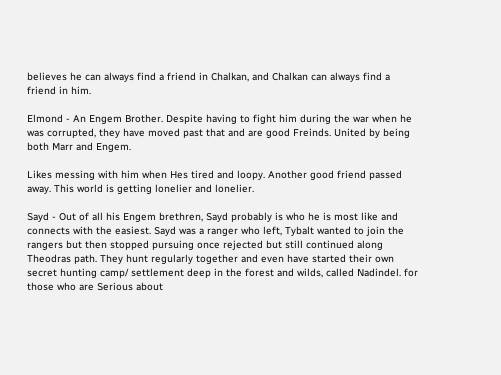believes he can always find a friend in Chalkan, and Chalkan can always find a friend in him.

Elmond - An Engem Brother. Despite having to fight him during the war when he was corrupted, they have moved past that and are good Freinds. United by being both Marr and Engem.

Likes messing with him when Hes tired and loopy. Another good friend passed away. This world is getting lonelier and lonelier.

Sayd - Out of all his Engem brethren, Sayd probably is who he is most like and connects with the easiest. Sayd was a ranger who left, Tybalt wanted to join the rangers but then stopped pursuing once rejected but still continued along Theodras path. They hunt regularly together and even have started their own secret hunting camp/ settlement deep in the forest and wilds, called Nadindel. for those who are Serious about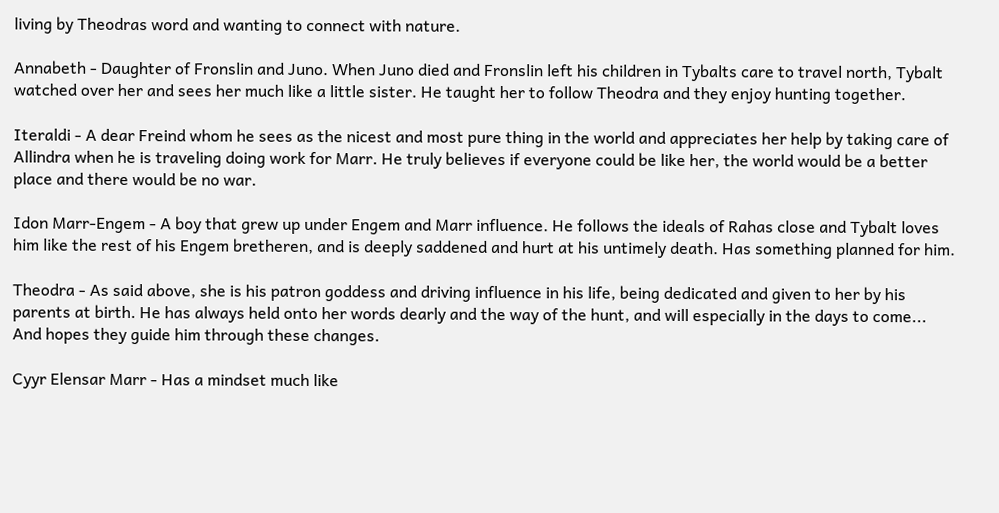living by Theodras word and wanting to connect with nature.

Annabeth - Daughter of Fronslin and Juno. When Juno died and Fronslin left his children in Tybalts care to travel north, Tybalt watched over her and sees her much like a little sister. He taught her to follow Theodra and they enjoy hunting together.

Iteraldi - A dear Freind whom he sees as the nicest and most pure thing in the world and appreciates her help by taking care of Allindra when he is traveling doing work for Marr. He truly believes if everyone could be like her, the world would be a better place and there would be no war.

Idon Marr-Engem - A boy that grew up under Engem and Marr influence. He follows the ideals of Rahas close and Tybalt loves him like the rest of his Engem bretheren, and is deeply saddened and hurt at his untimely death. Has something planned for him.

Theodra - As said above, she is his patron goddess and driving influence in his life, being dedicated and given to her by his parents at birth. He has always held onto her words dearly and the way of the hunt, and will especially in the days to come... And hopes they guide him through these changes.

Cyyr Elensar Marr - Has a mindset much like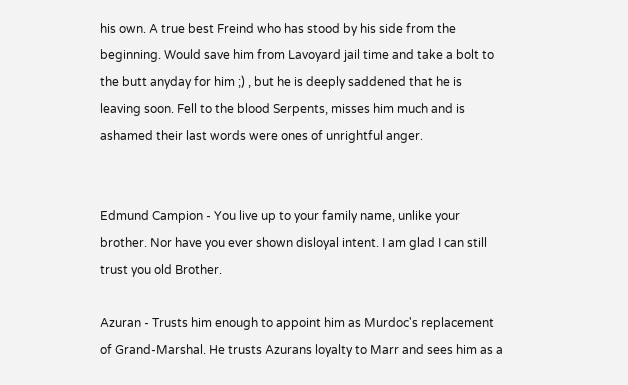his own. A true best Freind who has stood by his side from the beginning. Would save him from Lavoyard jail time and take a bolt to the butt anyday for him ;) , but he is deeply saddened that he is leaving soon. Fell to the blood Serpents, misses him much and is ashamed their last words were ones of unrightful anger.


Edmund Campion - You live up to your family name, unlike your brother. Nor have you ever shown disloyal intent. I am glad I can still trust you old Brother.

Azuran - Trusts him enough to appoint him as Murdoc's replacement of Grand-Marshal. He trusts Azurans loyalty to Marr and sees him as a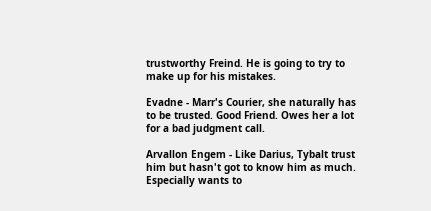trustworthy Freind. He is going to try to make up for his mistakes.

Evadne - Marr's Courier, she naturally has to be trusted. Good Friend. Owes her a lot for a bad judgment call.

Arvallon Engem - Like Darius, Tybalt trust him but hasn't got to know him as much. Especially wants to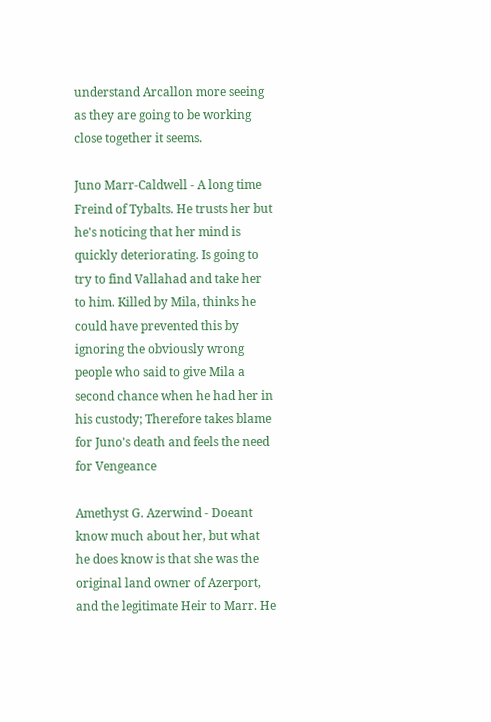understand Arcallon more seeing as they are going to be working close together it seems.

Juno Marr-Caldwell - A long time Freind of Tybalts. He trusts her but he's noticing that her mind is quickly deteriorating. Is going to try to find Vallahad and take her to him. Killed by Mila, thinks he could have prevented this by ignoring the obviously wrong people who said to give Mila a second chance when he had her in his custody; Therefore takes blame for Juno's death and feels the need for Vengeance

Amethyst G. Azerwind - Doeant know much about her, but what he does know is that she was the original land owner of Azerport, and the legitimate Heir to Marr. He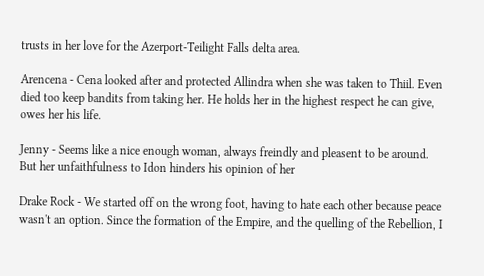trusts in her love for the Azerport-Teilight Falls delta area.

Arencena - Cena looked after and protected Allindra when she was taken to Thiil. Even died too keep bandits from taking her. He holds her in the highest respect he can give, owes her his life.

Jenny - Seems like a nice enough woman, always freindly and pleasent to be around. But her unfaithfulness to Idon hinders his opinion of her

Drake Rock - We started off on the wrong foot, having to hate each other because peace wasn't an option. Since the formation of the Empire, and the quelling of the Rebellion, I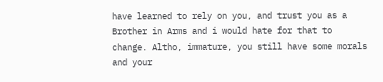have learned to rely on you, and trust you as a Brother in Arms and i would hate for that to change. Altho, immature, you still have some morals and your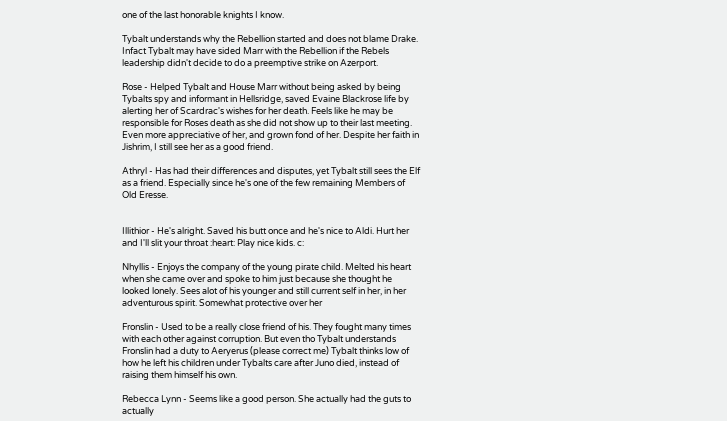one of the last honorable knights I know.

Tybalt understands why the Rebellion started and does not blame Drake. Infact Tybalt may have sided Marr with the Rebellion if the Rebels leadership didn't decide to do a preemptive strike on Azerport.

Rose - Helped Tybalt and House Marr without being asked by being Tybalts spy and informant in Hellsridge, saved Evaine Blackrose life by alerting her of Scardrac's wishes for her death. Feels like he may be responsible for Roses death as she did not show up to their last meeting. Even more appreciative of her, and grown fond of her. Despite her faith in Jishrim, I still see her as a good friend.

Athryl - Has had their differences and disputes, yet Tybalt still sees the Elf as a friend. Especially since he's one of the few remaining Members of Old Eresse.


Illithior - He's alright. Saved his butt once and he's nice to Aldi. Hurt her and I'll slit your throat :heart: Play nice kids. c:

Nhyllis - Enjoys the company of the young pirate child. Melted his heart when she came over and spoke to him just because she thought he looked lonely. Sees alot of his younger and still current self in her, in her adventurous spirit. Somewhat protective over her

Fronslin - Used to be a really close friend of his. They fought many times with each other against corruption. But even tho Tybalt understands Fronslin had a duty to Aeryerus (please correct me) Tybalt thinks low of how he left his children under Tybalts care after Juno died, instead of raising them himself his own.

Rebecca Lynn - Seems like a good person. She actually had the guts to actually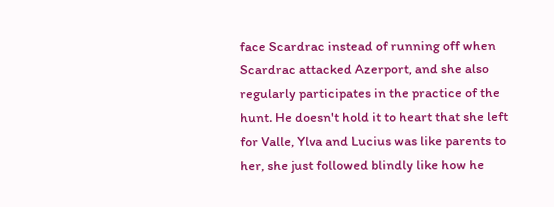face Scardrac instead of running off when Scardrac attacked Azerport, and she also regularly participates in the practice of the hunt. He doesn't hold it to heart that she left for Valle, Ylva and Lucius was like parents to her, she just followed blindly like how he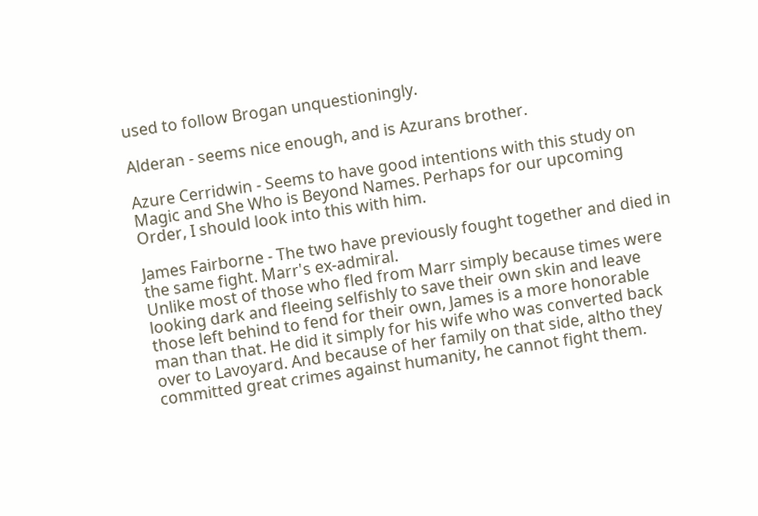used to follow Brogan unquestioningly.

Alderan - seems nice enough, and is Azurans brother.

Azure Cerridwin - Seems to have good intentions with this study on Magic and She Who is Beyond Names. Perhaps for our upcoming Order, I should look into this with him.

James Fairborne - The two have previously fought together and died in the same fight. Marr's ex-admiral.
Unlike most of those who fled from Marr simply because times were looking dark and fleeing selfishly to save their own skin and leave those left behind to fend for their own, James is a more honorable man than that. He did it simply for his wife who was converted back over to Lavoyard. And because of her family on that side, altho they committed great crimes against humanity, he cannot fight them.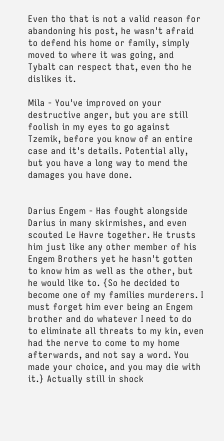Even tho that is not a valid reason for abandoning his post, he wasn't afraid to defend his home or family, simply moved to where it was going, and Tybalt can respect that, even tho he dislikes it.

Mila - You've improved on your destructive anger, but you are still foolish in my eyes to go against Tzemik, before you know of an entire case and it's details. Potential ally, but you have a long way to mend the damages you have done.


Darius Engem - Has fought alongside Darius in many skirmishes, and even scouted Le Havre together. He trusts him just like any other member of his Engem Brothers yet he hasn't gotten to know him as well as the other, but he would like to. {So he decided to become one of my families murderers. I must forget him ever being an Engem brother and do whatever I need to do to eliminate all threats to my kin, even had the nerve to come to my home afterwards, and not say a word. You made your choice, and you may die with it.} Actually still in shock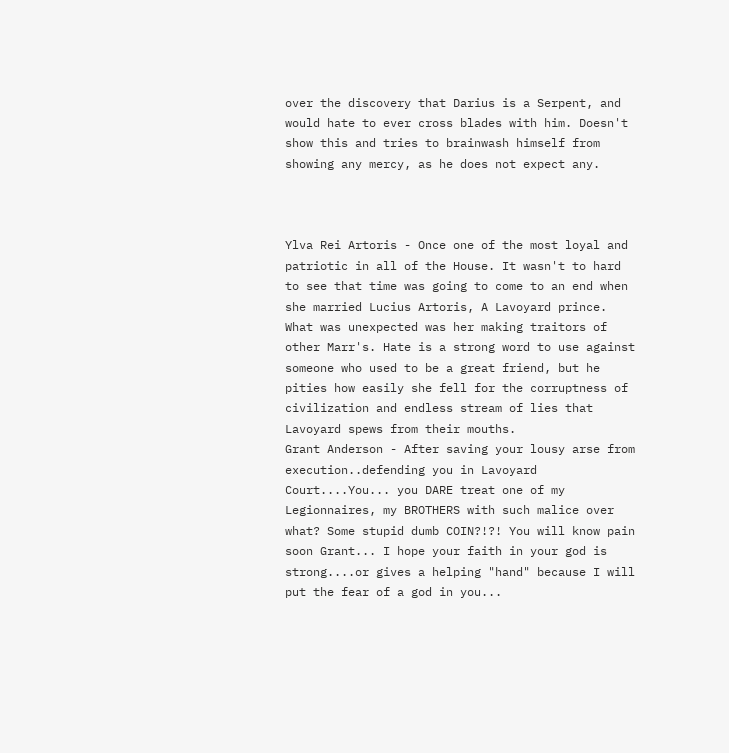over the discovery that Darius is a Serpent, and would hate to ever cross blades with him. Doesn't show this and tries to brainwash himself from showing any mercy, as he does not expect any.



Ylva Rei Artoris - Once one of the most loyal and patriotic in all of the House. It wasn't to hard to see that time was going to come to an end when she married Lucius Artoris, A Lavoyard prince. What was unexpected was her making traitors of other Marr's. Hate is a strong word to use against someone who used to be a great friend, but he pities how easily she fell for the corruptness of civilization and endless stream of lies that Lavoyard spews from their mouths.
Grant Anderson - After saving your lousy arse from execution..defending you in Lavoyard Court....You... you DARE treat one of my Legionnaires, my BROTHERS with such malice over what? Some stupid dumb COIN?!?! You will know pain soon Grant... I hope your faith in your god is strong....or gives a helping "hand" because I will put the fear of a god in you...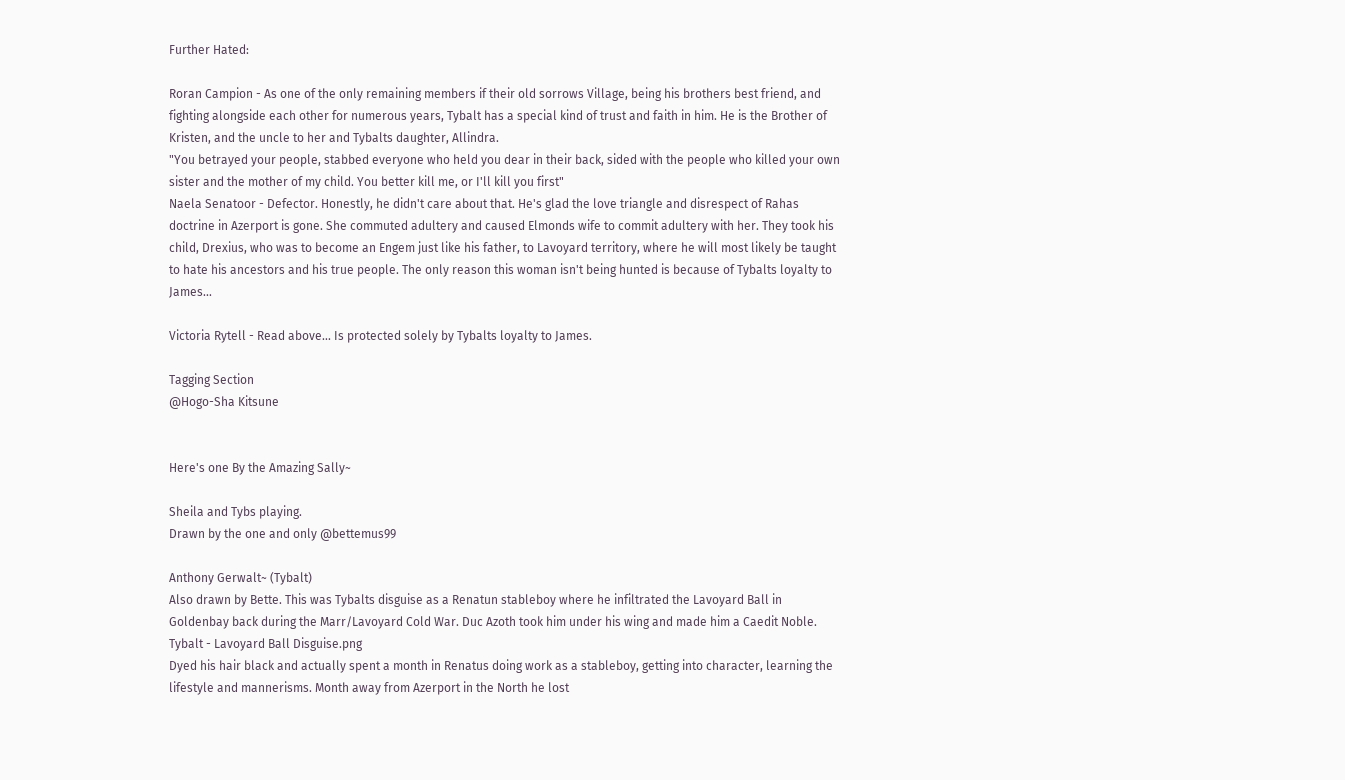Further Hated:

Roran Campion - As one of the only remaining members if their old sorrows Village, being his brothers best friend, and fighting alongside each other for numerous years, Tybalt has a special kind of trust and faith in him. He is the Brother of Kristen, and the uncle to her and Tybalts daughter, Allindra.
"You betrayed your people, stabbed everyone who held you dear in their back, sided with the people who killed your own sister and the mother of my child. You better kill me, or I'll kill you first"
Naela Senatoor - Defector. Honestly, he didn't care about that. He's glad the love triangle and disrespect of Rahas doctrine in Azerport is gone. She commuted adultery and caused Elmonds wife to commit adultery with her. They took his child, Drexius, who was to become an Engem just like his father, to Lavoyard territory, where he will most likely be taught to hate his ancestors and his true people. The only reason this woman isn't being hunted is because of Tybalts loyalty to James...

Victoria Rytell - Read above... Is protected solely by Tybalts loyalty to James.

Tagging Section
@Hogo-Sha Kitsune


Here's one By the Amazing Sally~

Sheila and Tybs playing.
Drawn by the one and only @bettemus99

Anthony Gerwalt~ (Tybalt)
Also drawn by Bette. This was Tybalts disguise as a Renatun stableboy where he infiltrated the Lavoyard Ball in Goldenbay back during the Marr/Lavoyard Cold War. Duc Azoth took him under his wing and made him a Caedit Noble.
Tybalt - Lavoyard Ball Disguise.png
Dyed his hair black and actually spent a month in Renatus doing work as a stableboy, getting into character, learning the lifestyle and mannerisms. Month away from Azerport in the North he lost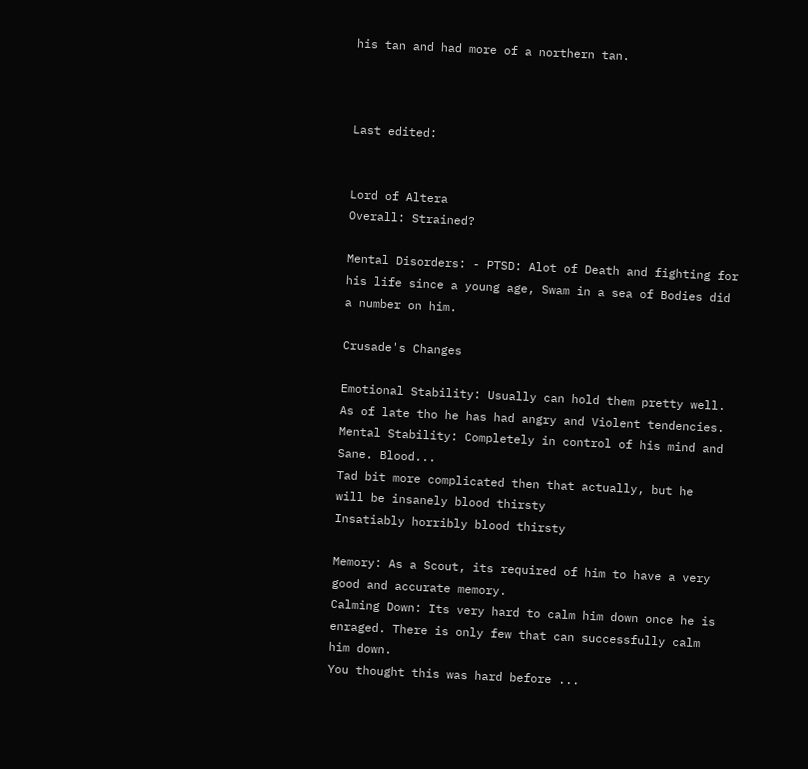his tan and had more of a northern tan.



Last edited:


Lord of Altera
Overall: Strained?

Mental Disorders: - PTSD: Alot of Death and fighting for his life since a young age, Swam in a sea of Bodies did a number on him.

Crusade's Changes

Emotional Stability: Usually can hold them pretty well.
As of late tho he has had angry and Violent tendencies.
Mental Stability: Completely in control of his mind and Sane. Blood...
Tad bit more complicated then that actually, but he
will be insanely blood thirsty
Insatiably horribly blood thirsty

Memory: As a Scout, its required of him to have a very good and accurate memory.
Calming Down: Its very hard to calm him down once he is enraged. There is only few that can successfully calm him down.
You thought this was hard before ...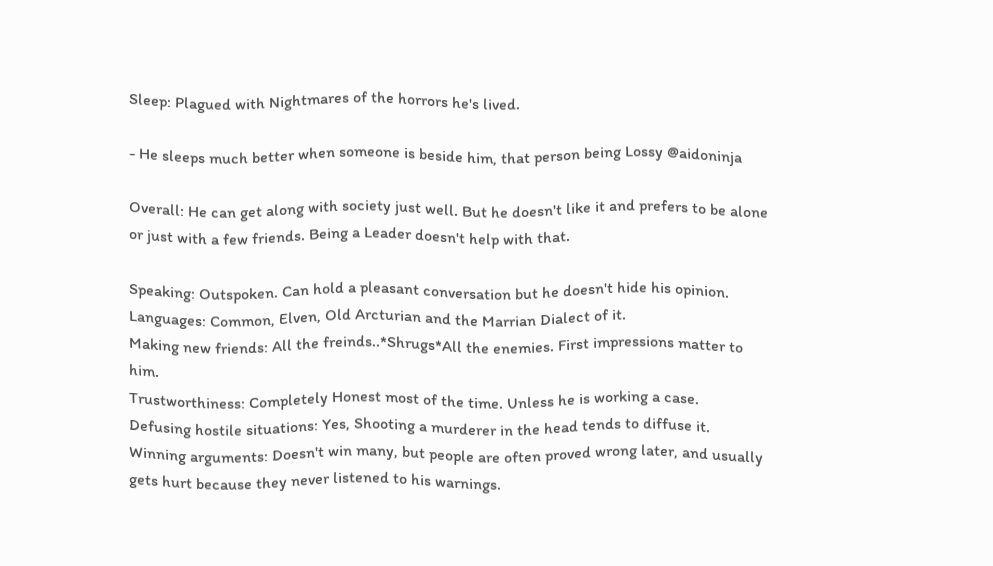Sleep: Plagued with Nightmares of the horrors he's lived.

- He sleeps much better when someone is beside him, that person being Lossy @aidoninja

Overall: He can get along with society just well. But he doesn't like it and prefers to be alone or just with a few friends. Being a Leader doesn't help with that.

Speaking: Outspoken. Can hold a pleasant conversation but he doesn't hide his opinion.
Languages: Common, Elven, Old Arcturian and the Marrian Dialect of it.
Making new friends: All the freinds..*Shrugs*All the enemies. First impressions matter to him.
Trustworthiness: Completely Honest most of the time. Unless he is working a case.
Defusing hostile situations: Yes, Shooting a murderer in the head tends to diffuse it.
Winning arguments: Doesn't win many, but people are often proved wrong later, and usually gets hurt because they never listened to his warnings.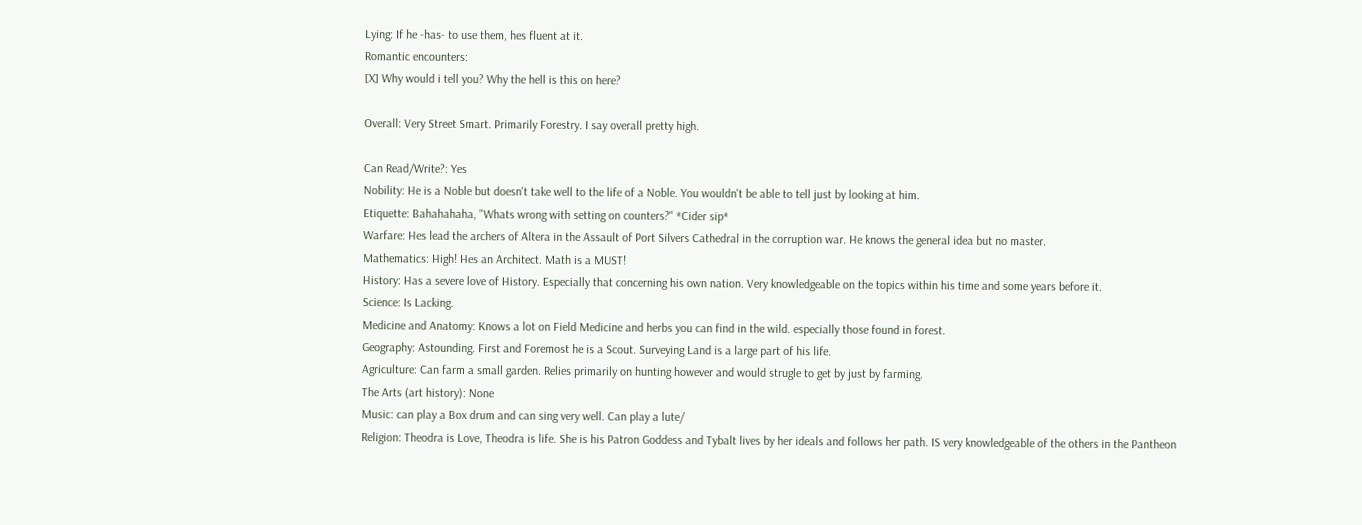Lying: If he -has- to use them, hes fluent at it.
Romantic encounters:
[X] Why would i tell you? Why the hell is this on here?

Overall: Very Street Smart. Primarily Forestry. I say overall pretty high.

Can Read/Write?: Yes
Nobility: He is a Noble but doesn't take well to the life of a Noble. You wouldn't be able to tell just by looking at him.
Etiquette: Bahahahaha, "Whats wrong with setting on counters?" *Cider sip*
Warfare: Hes lead the archers of Altera in the Assault of Port Silvers Cathedral in the corruption war. He knows the general idea but no master.
Mathematics: High! Hes an Architect. Math is a MUST!
History: Has a severe love of History. Especially that concerning his own nation. Very knowledgeable on the topics within his time and some years before it.
Science: Is Lacking.
Medicine and Anatomy: Knows a lot on Field Medicine and herbs you can find in the wild. especially those found in forest.
Geography: Astounding. First and Foremost he is a Scout. Surveying Land is a large part of his life.
Agriculture: Can farm a small garden. Relies primarily on hunting however and would strugle to get by just by farming.
The Arts (art history): None
Music: can play a Box drum and can sing very well. Can play a lute/
Religion: Theodra is Love, Theodra is life. She is his Patron Goddess and Tybalt lives by her ideals and follows her path. IS very knowledgeable of the others in the Pantheon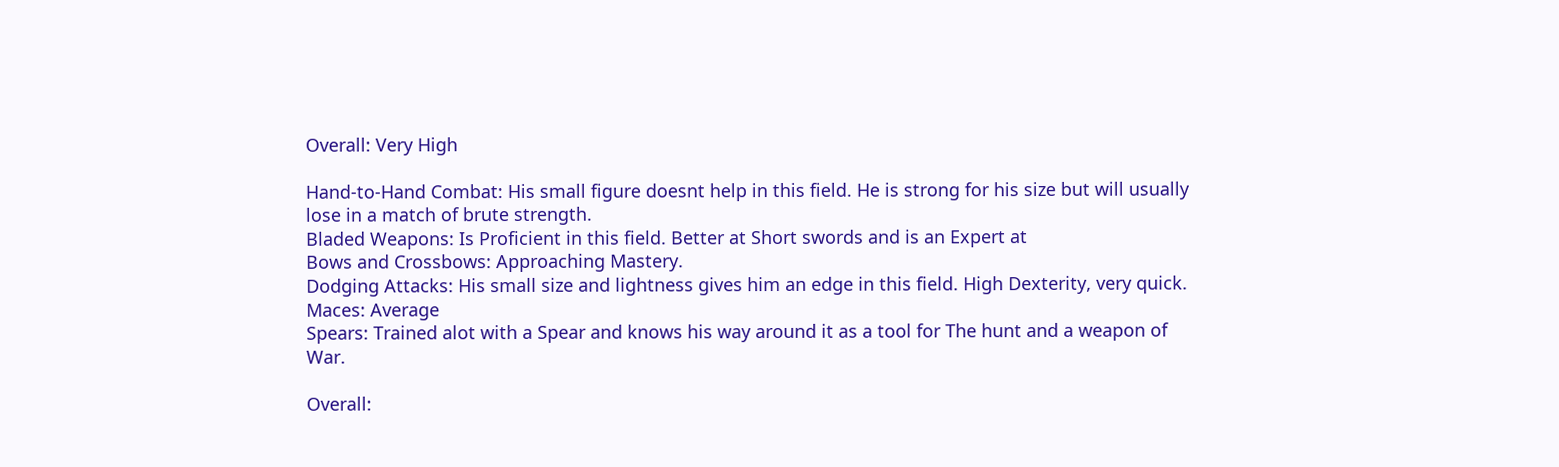Overall: Very High

Hand-to-Hand Combat: His small figure doesnt help in this field. He is strong for his size but will usually lose in a match of brute strength.
Bladed Weapons: Is Proficient in this field. Better at Short swords and is an Expert at
Bows and Crossbows: Approaching Mastery.
Dodging Attacks: His small size and lightness gives him an edge in this field. High Dexterity, very quick.
Maces: Average
Spears: Trained alot with a Spear and knows his way around it as a tool for The hunt and a weapon of War.

Overall: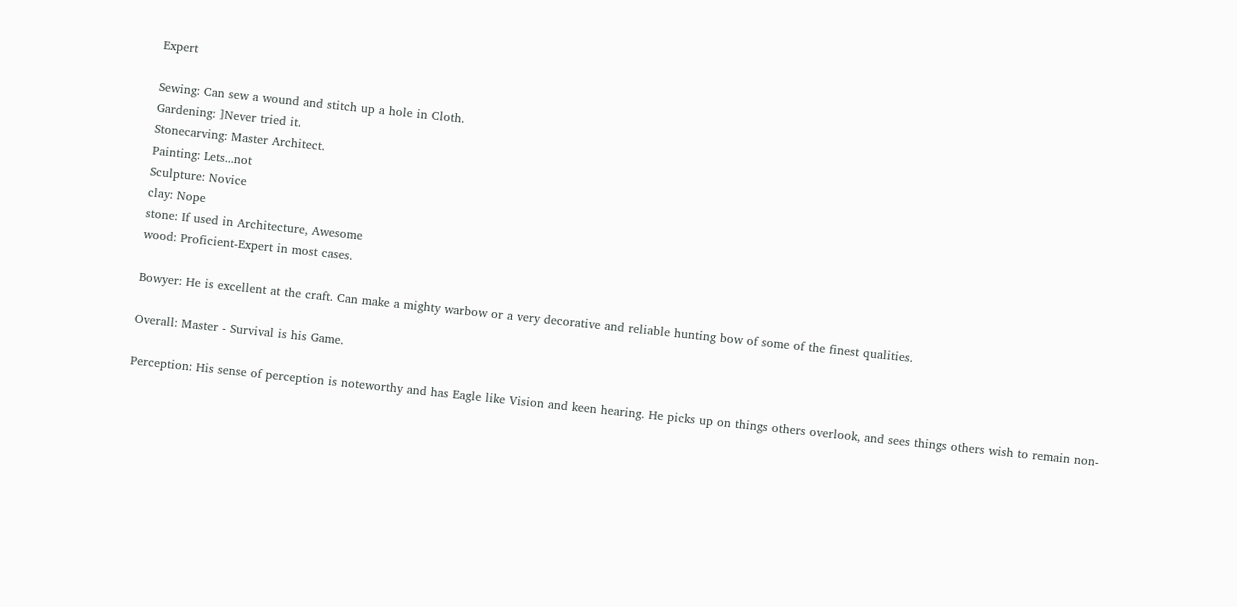Expert

Sewing: Can sew a wound and stitch up a hole in Cloth.
Gardening: ]Never tried it.
Stonecarving: Master Architect.
Painting: Lets...not
Sculpture: Novice
clay: Nope
stone: If used in Architecture, Awesome
wood: Proficient-Expert in most cases.

Bowyer: He is excellent at the craft. Can make a mighty warbow or a very decorative and reliable hunting bow of some of the finest qualities.

Overall: Master - Survival is his Game.

Perception: His sense of perception is noteworthy and has Eagle like Vision and keen hearing. He picks up on things others overlook, and sees things others wish to remain non-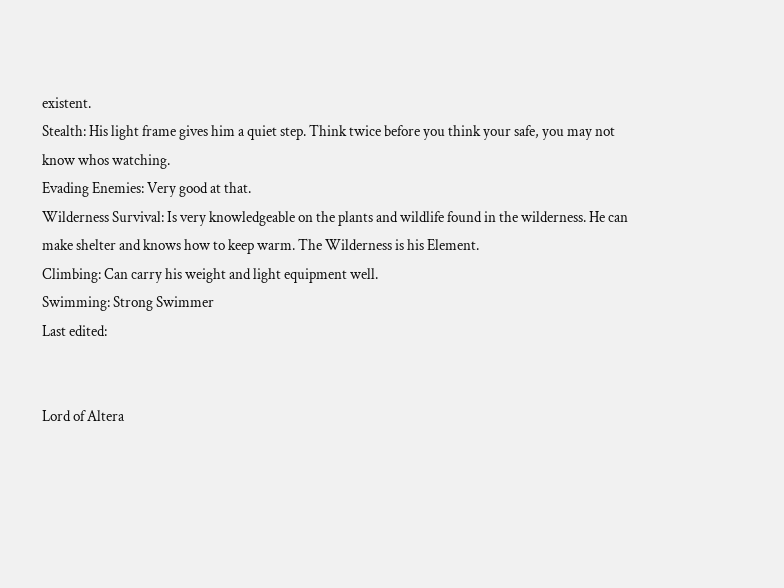existent.
Stealth: His light frame gives him a quiet step. Think twice before you think your safe, you may not know whos watching.
Evading Enemies: Very good at that.
Wilderness Survival: Is very knowledgeable on the plants and wildlife found in the wilderness. He can make shelter and knows how to keep warm. The Wilderness is his Element.
Climbing: Can carry his weight and light equipment well.
Swimming: Strong Swimmer
Last edited:


Lord of Altera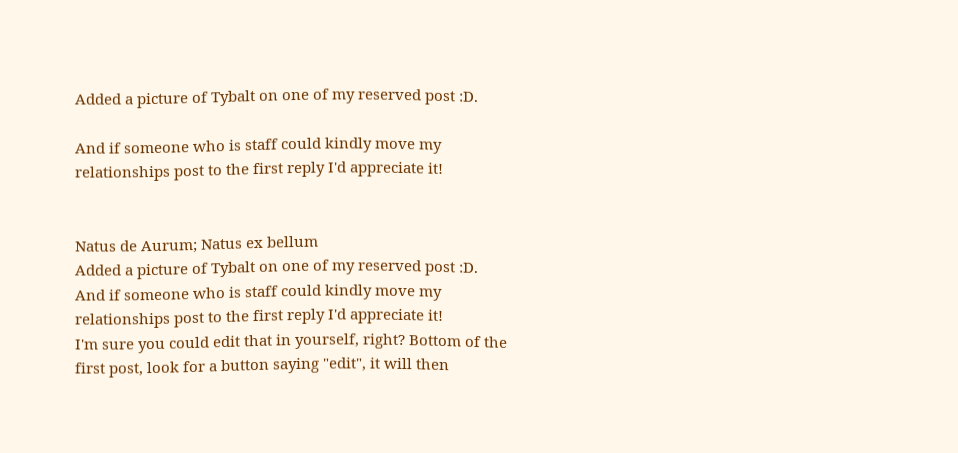Added a picture of Tybalt on one of my reserved post :D.

And if someone who is staff could kindly move my relationships post to the first reply I'd appreciate it!


Natus de Aurum; Natus ex bellum
Added a picture of Tybalt on one of my reserved post :D.
And if someone who is staff could kindly move my relationships post to the first reply I'd appreciate it!
I'm sure you could edit that in yourself, right? Bottom of the first post, look for a button saying "edit", it will then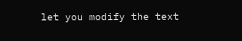let you modify the text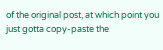of the original post, at which point you just gotta copy-paste the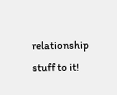relationship stuff to it!